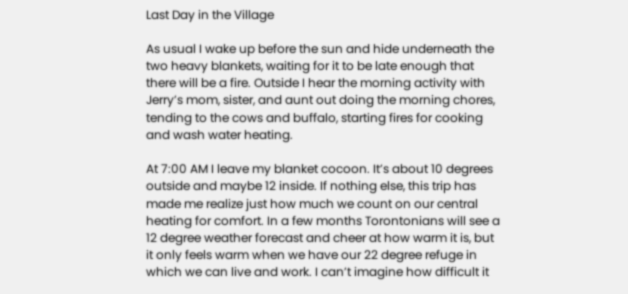Last Day in the Village

As usual I wake up before the sun and hide underneath the two heavy blankets, waiting for it to be late enough that there will be a fire. Outside I hear the morning activity with Jerry’s mom, sister, and aunt out doing the morning chores, tending to the cows and buffalo, starting fires for cooking and wash water heating.

At 7:00 AM I leave my blanket cocoon. It’s about 10 degrees outside and maybe 12 inside. If nothing else, this trip has made me realize just how much we count on our central heating for comfort. In a few months Torontonians will see a 12 degree weather forecast and cheer at how warm it is, but it only feels warm when we have our 22 degree refuge in which we can live and work. I can’t imagine how difficult it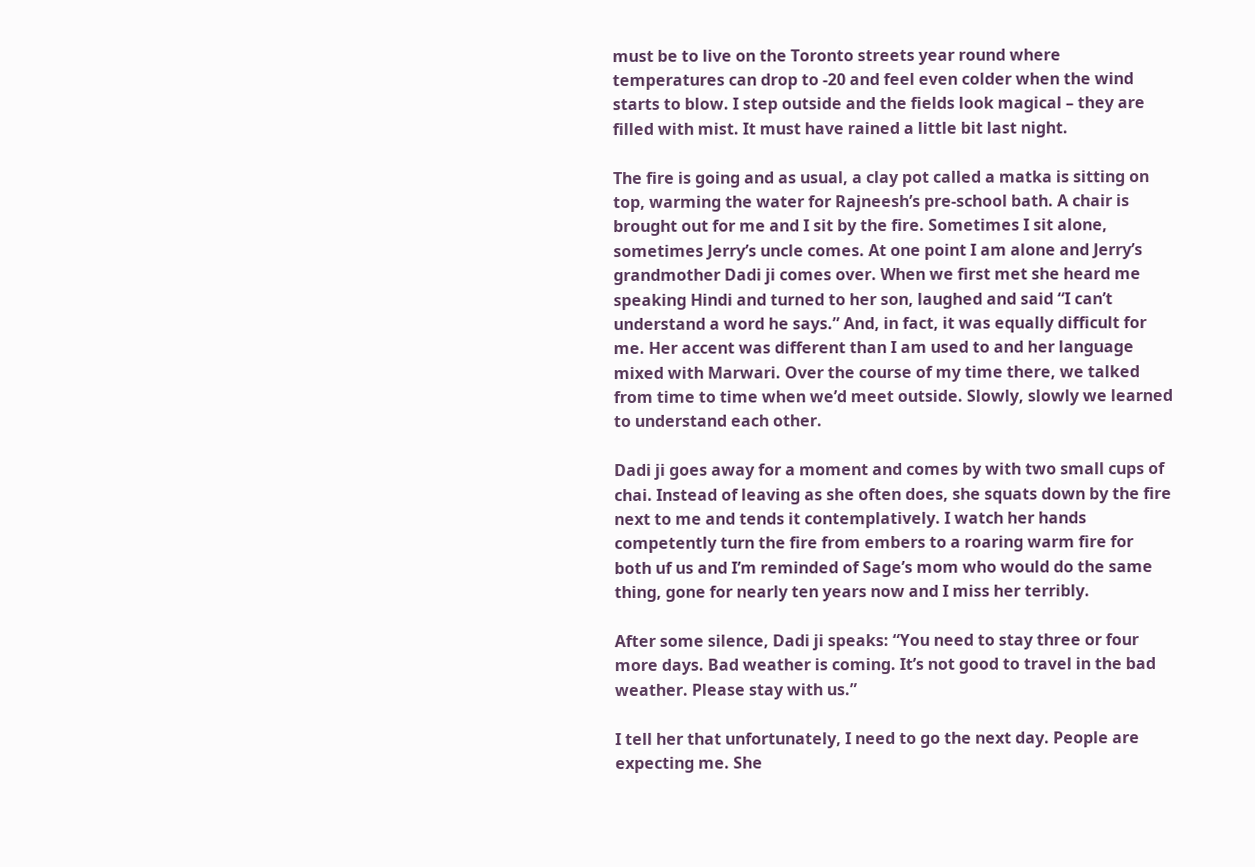must be to live on the Toronto streets year round where temperatures can drop to -20 and feel even colder when the wind starts to blow. I step outside and the fields look magical – they are filled with mist. It must have rained a little bit last night.

The fire is going and as usual, a clay pot called a matka is sitting on top, warming the water for Rajneesh’s pre-school bath. A chair is brought out for me and I sit by the fire. Sometimes I sit alone, sometimes Jerry’s uncle comes. At one point I am alone and Jerry’s grandmother Dadi ji comes over. When we first met she heard me speaking Hindi and turned to her son, laughed and said “I can’t understand a word he says.” And, in fact, it was equally difficult for me. Her accent was different than I am used to and her language mixed with Marwari. Over the course of my time there, we talked from time to time when we’d meet outside. Slowly, slowly we learned to understand each other.

Dadi ji goes away for a moment and comes by with two small cups of chai. Instead of leaving as she often does, she squats down by the fire next to me and tends it contemplatively. I watch her hands competently turn the fire from embers to a roaring warm fire for both uf us and I’m reminded of Sage’s mom who would do the same thing, gone for nearly ten years now and I miss her terribly.

After some silence, Dadi ji speaks: “You need to stay three or four more days. Bad weather is coming. It’s not good to travel in the bad weather. Please stay with us.”

I tell her that unfortunately, I need to go the next day. People are expecting me. She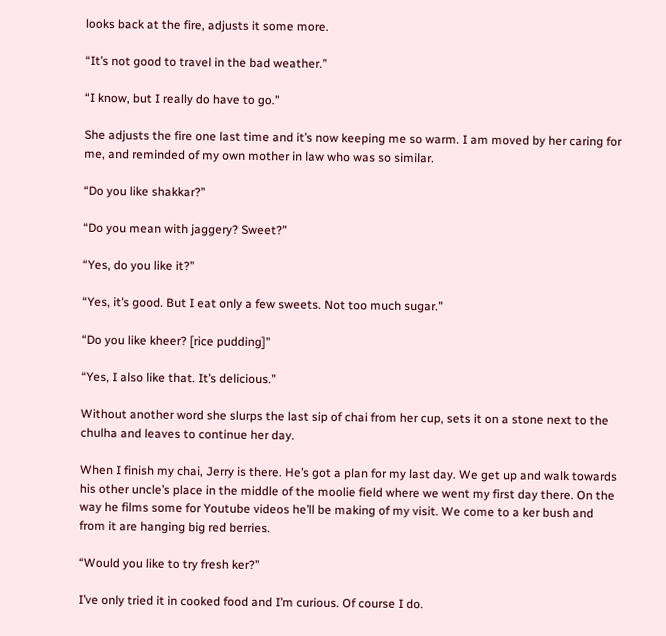looks back at the fire, adjusts it some more.

“It’s not good to travel in the bad weather.”

“I know, but I really do have to go.”

She adjusts the fire one last time and it’s now keeping me so warm. I am moved by her caring for me, and reminded of my own mother in law who was so similar.

“Do you like shakkar?”

“Do you mean with jaggery? Sweet?”

“Yes, do you like it?”

“Yes, it’s good. But I eat only a few sweets. Not too much sugar.”

“Do you like kheer? [rice pudding]”

“Yes, I also like that. It’s delicious.”

Without another word she slurps the last sip of chai from her cup, sets it on a stone next to the chulha and leaves to continue her day.

When I finish my chai, Jerry is there. He’s got a plan for my last day. We get up and walk towards his other uncle’s place in the middle of the moolie field where we went my first day there. On the way he films some for Youtube videos he’ll be making of my visit. We come to a ker bush and from it are hanging big red berries.

“Would you like to try fresh ker?”

I’ve only tried it in cooked food and I’m curious. Of course I do.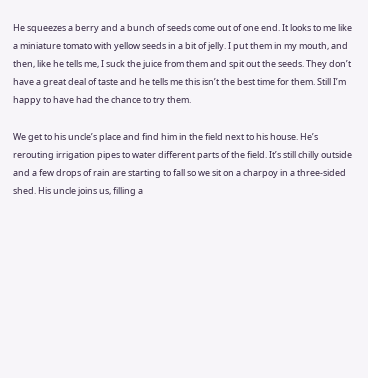He squeezes a berry and a bunch of seeds come out of one end. It looks to me like a miniature tomato with yellow seeds in a bit of jelly. I put them in my mouth, and then, like he tells me, I suck the juice from them and spit out the seeds. They don’t have a great deal of taste and he tells me this isn’t the best time for them. Still I’m happy to have had the chance to try them.

We get to his uncle’s place and find him in the field next to his house. He’s rerouting irrigation pipes to water different parts of the field. It’s still chilly outside and a few drops of rain are starting to fall so we sit on a charpoy in a three-sided shed. His uncle joins us, filling a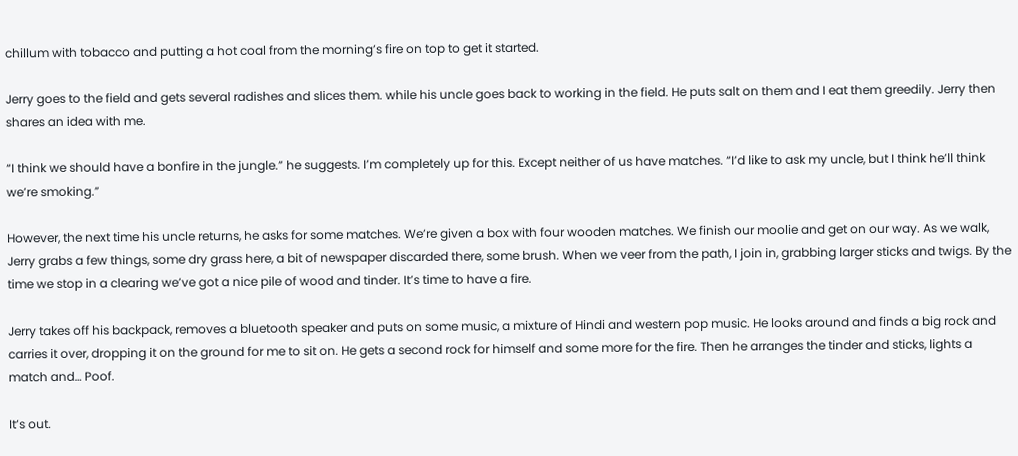chillum with tobacco and putting a hot coal from the morning’s fire on top to get it started.

Jerry goes to the field and gets several radishes and slices them. while his uncle goes back to working in the field. He puts salt on them and I eat them greedily. Jerry then shares an idea with me.

“I think we should have a bonfire in the jungle.” he suggests. I’m completely up for this. Except neither of us have matches. “I’d like to ask my uncle, but I think he’ll think we’re smoking.”

However, the next time his uncle returns, he asks for some matches. We’re given a box with four wooden matches. We finish our moolie and get on our way. As we walk, Jerry grabs a few things, some dry grass here, a bit of newspaper discarded there, some brush. When we veer from the path, I join in, grabbing larger sticks and twigs. By the time we stop in a clearing we’ve got a nice pile of wood and tinder. It’s time to have a fire.

Jerry takes off his backpack, removes a bluetooth speaker and puts on some music, a mixture of Hindi and western pop music. He looks around and finds a big rock and carries it over, dropping it on the ground for me to sit on. He gets a second rock for himself and some more for the fire. Then he arranges the tinder and sticks, lights a match and… Poof.

It’s out.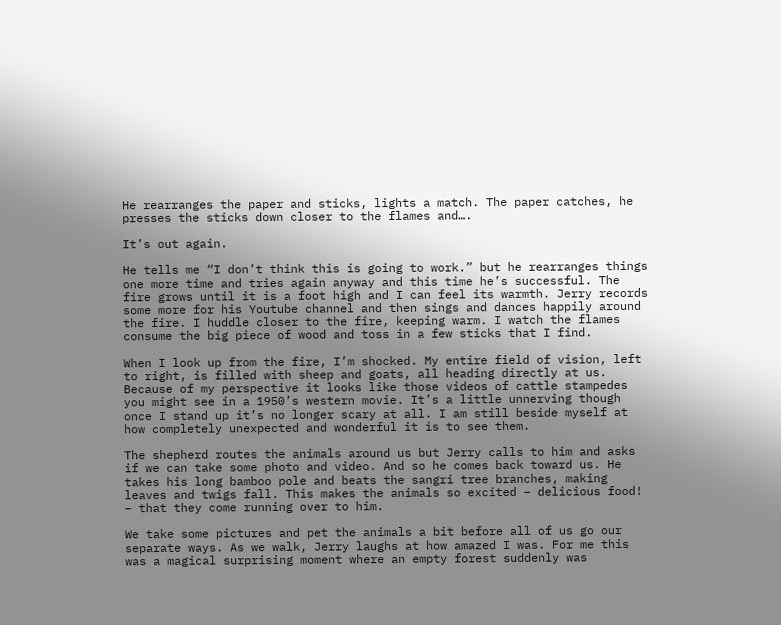He rearranges the paper and sticks, lights a match. The paper catches, he presses the sticks down closer to the flames and….

It’s out again.

He tells me “I don’t think this is going to work.” but he rearranges things one more time and tries again anyway and this time he’s successful. The fire grows until it is a foot high and I can feel its warmth. Jerry records some more for his Youtube channel and then sings and dances happily around the fire. I huddle closer to the fire, keeping warm. I watch the flames consume the big piece of wood and toss in a few sticks that I find.

When I look up from the fire, I’m shocked. My entire field of vision, left to right, is filled with sheep and goats, all heading directly at us. Because of my perspective it looks like those videos of cattle stampedes you might see in a 1950’s western movie. It’s a little unnerving though once I stand up it’s no longer scary at all. I am still beside myself at how completely unexpected and wonderful it is to see them.

The shepherd routes the animals around us but Jerry calls to him and asks if we can take some photo and video. And so he comes back toward us. He takes his long bamboo pole and beats the sangri tree branches, making leaves and twigs fall. This makes the animals so excited – delicious food! – that they come running over to him.

We take some pictures and pet the animals a bit before all of us go our separate ways. As we walk, Jerry laughs at how amazed I was. For me this was a magical surprising moment where an empty forest suddenly was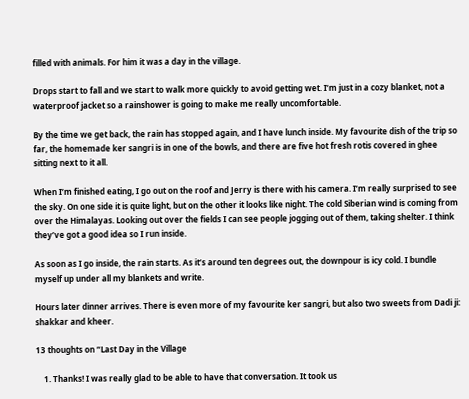filled with animals. For him it was a day in the village.

Drops start to fall and we start to walk more quickly to avoid getting wet. I’m just in a cozy blanket, not a waterproof jacket so a rainshower is going to make me really uncomfortable.

By the time we get back, the rain has stopped again, and I have lunch inside. My favourite dish of the trip so far, the homemade ker sangri is in one of the bowls, and there are five hot fresh rotis covered in ghee sitting next to it all.

When I’m finished eating, I go out on the roof and Jerry is there with his camera. I’m really surprised to see the sky. On one side it is quite light, but on the other it looks like night. The cold Siberian wind is coming from over the Himalayas. Looking out over the fields I can see people jogging out of them, taking shelter. I think they’ve got a good idea so I run inside.

As soon as I go inside, the rain starts. As it’s around ten degrees out, the downpour is icy cold. I bundle myself up under all my blankets and write.

Hours later dinner arrives. There is even more of my favourite ker sangri, but also two sweets from Dadi ji: shakkar and kheer.

13 thoughts on “Last Day in the Village

    1. Thanks! I was really glad to be able to have that conversation. It took us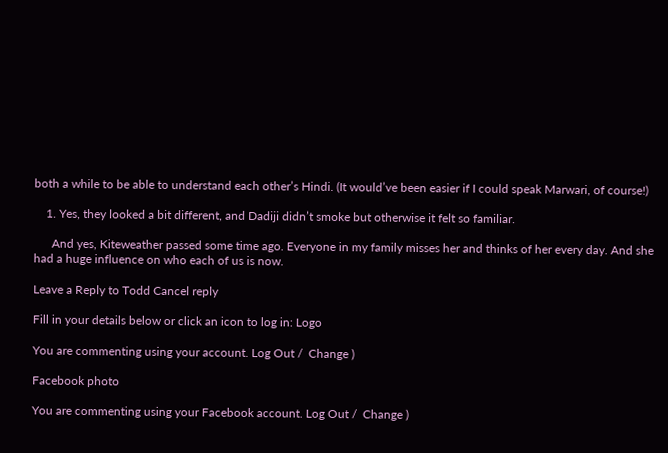both a while to be able to understand each other’s Hindi. (It would’ve been easier if I could speak Marwari, of course!)

    1. Yes, they looked a bit different, and Dadiji didn’t smoke but otherwise it felt so familiar.

      And yes, Kiteweather passed some time ago. Everyone in my family misses her and thinks of her every day. And she had a huge influence on who each of us is now.

Leave a Reply to Todd Cancel reply

Fill in your details below or click an icon to log in: Logo

You are commenting using your account. Log Out /  Change )

Facebook photo

You are commenting using your Facebook account. Log Out /  Change )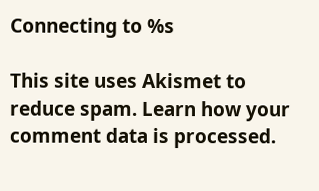Connecting to %s

This site uses Akismet to reduce spam. Learn how your comment data is processed.